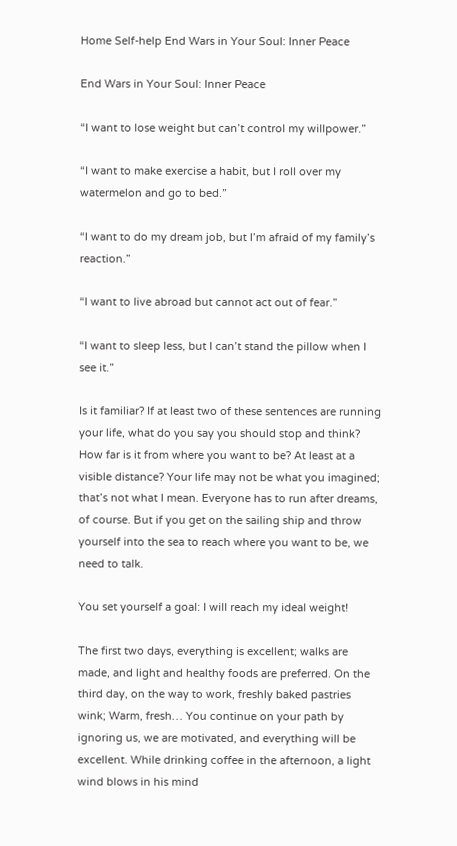Home Self-help End Wars in Your Soul: Inner Peace

End Wars in Your Soul: Inner Peace

“I want to lose weight but can’t control my willpower.”

“I want to make exercise a habit, but I roll over my watermelon and go to bed.”

“I want to do my dream job, but I’m afraid of my family’s reaction.”

“I want to live abroad but cannot act out of fear.”

“I want to sleep less, but I can’t stand the pillow when I see it.”

Is it familiar? If at least two of these sentences are running your life, what do you say you should stop and think? How far is it from where you want to be? At least at a visible distance? Your life may not be what you imagined; that’s not what I mean. Everyone has to run after dreams, of course. But if you get on the sailing ship and throw yourself into the sea to reach where you want to be, we need to talk.

You set yourself a goal: I will reach my ideal weight!

The first two days, everything is excellent; walks are made, and light and healthy foods are preferred. On the third day, on the way to work, freshly baked pastries wink; Warm, fresh… You continue on your path by ignoring us, we are motivated, and everything will be excellent. While drinking coffee in the afternoon, a light wind blows in his mind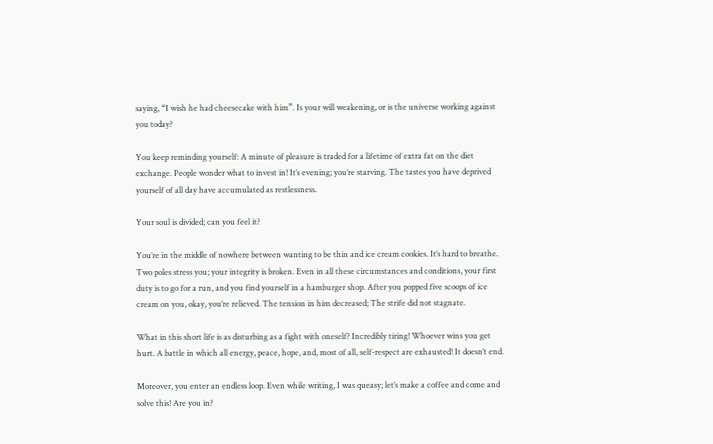saying, “I wish he had cheesecake with him”. Is your will weakening, or is the universe working against you today?

You keep reminding yourself: A minute of pleasure is traded for a lifetime of extra fat on the diet exchange. People wonder what to invest in! It’s evening; you’re starving. The tastes you have deprived yourself of all day have accumulated as restlessness.

Your soul is divided; can you feel it?

You’re in the middle of nowhere between wanting to be thin and ice cream cookies. It’s hard to breathe. Two poles stress you; your integrity is broken. Even in all these circumstances and conditions, your first duty is to go for a run, and you find yourself in a hamburger shop. After you popped five scoops of ice cream on you, okay, you’re relieved. The tension in him decreased; The strife did not stagnate.

What in this short life is as disturbing as a fight with oneself? Incredibly tiring! Whoever wins you get hurt. A battle in which all energy, peace, hope, and, most of all, self-respect are exhausted! It doesn’t end.

Moreover, you enter an endless loop. Even while writing, I was queasy; let’s make a coffee and come and solve this! Are you in?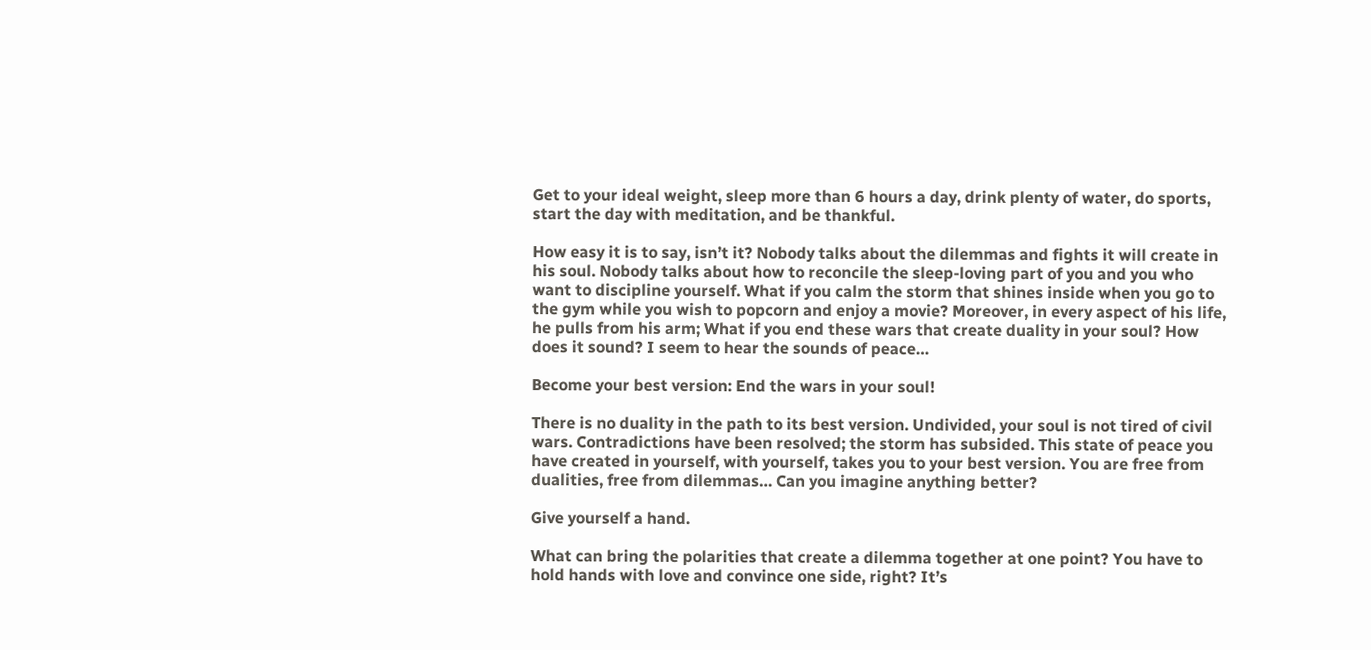Get to your ideal weight, sleep more than 6 hours a day, drink plenty of water, do sports, start the day with meditation, and be thankful.

How easy it is to say, isn’t it? Nobody talks about the dilemmas and fights it will create in his soul. Nobody talks about how to reconcile the sleep-loving part of you and you who want to discipline yourself. What if you calm the storm that shines inside when you go to the gym while you wish to popcorn and enjoy a movie? Moreover, in every aspect of his life, he pulls from his arm; What if you end these wars that create duality in your soul? How does it sound? I seem to hear the sounds of peace…

Become your best version: End the wars in your soul!

There is no duality in the path to its best version. Undivided, your soul is not tired of civil wars. Contradictions have been resolved; the storm has subsided. This state of peace you have created in yourself, with yourself, takes you to your best version. You are free from dualities, free from dilemmas… Can you imagine anything better?

Give yourself a hand.

What can bring the polarities that create a dilemma together at one point? You have to hold hands with love and convince one side, right? It’s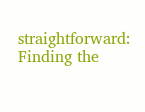straightforward: Finding the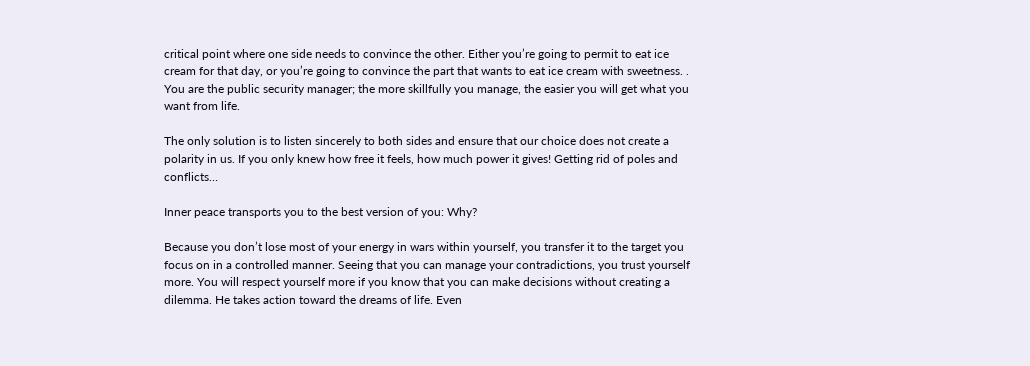critical point where one side needs to convince the other. Either you’re going to permit to eat ice cream for that day, or you’re going to convince the part that wants to eat ice cream with sweetness. . You are the public security manager; the more skillfully you manage, the easier you will get what you want from life.

The only solution is to listen sincerely to both sides and ensure that our choice does not create a polarity in us. If you only knew how free it feels, how much power it gives! Getting rid of poles and conflicts…

Inner peace transports you to the best version of you: Why?

Because you don’t lose most of your energy in wars within yourself, you transfer it to the target you focus on in a controlled manner. Seeing that you can manage your contradictions, you trust yourself more. You will respect yourself more if you know that you can make decisions without creating a dilemma. He takes action toward the dreams of life. Even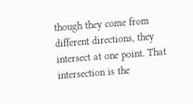though they come from different directions, they intersect at one point. That intersection is the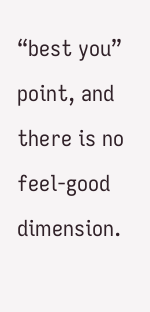“best you” point, and there is no feel-good dimension.